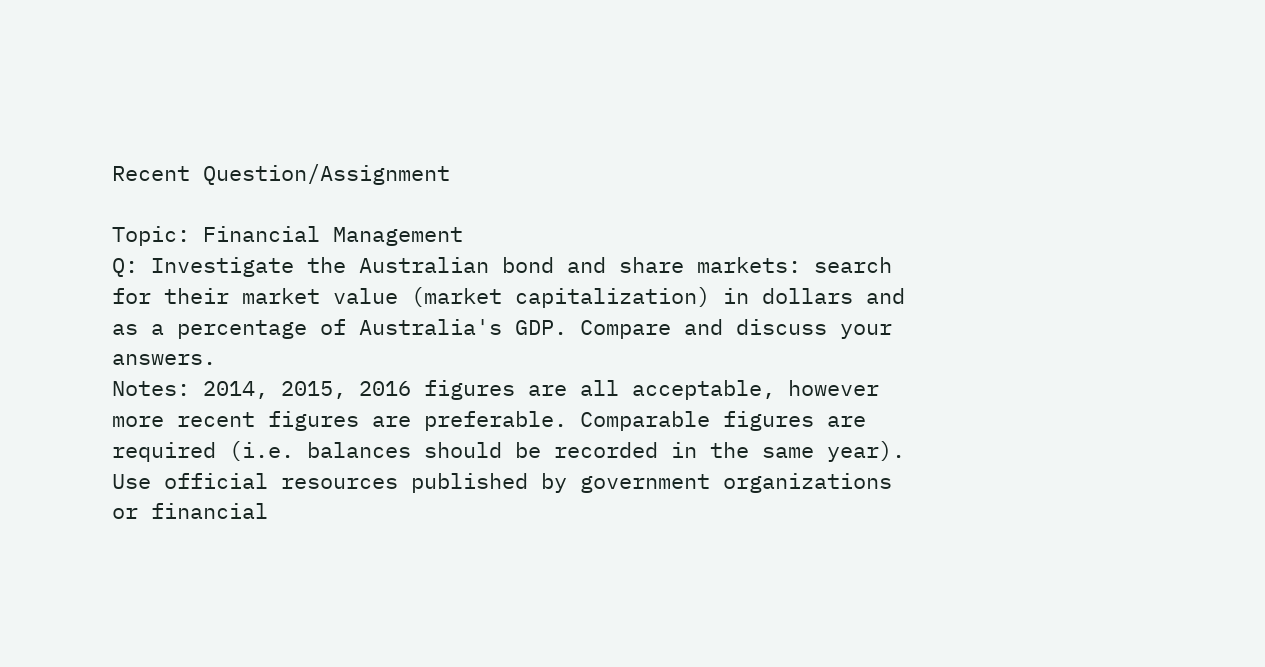Recent Question/Assignment

Topic: Financial Management
Q: Investigate the Australian bond and share markets: search for their market value (market capitalization) in dollars and as a percentage of Australia's GDP. Compare and discuss your answers.
Notes: 2014, 2015, 2016 figures are all acceptable, however more recent figures are preferable. Comparable figures are required (i.e. balances should be recorded in the same year). Use official resources published by government organizations or financial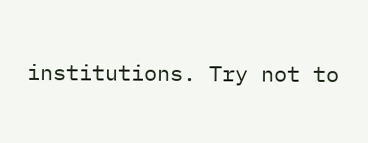institutions. Try not to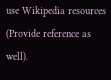use Wikipedia resources (Provide reference as well).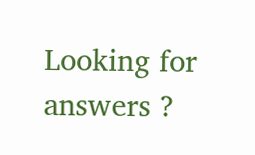Looking for answers ?